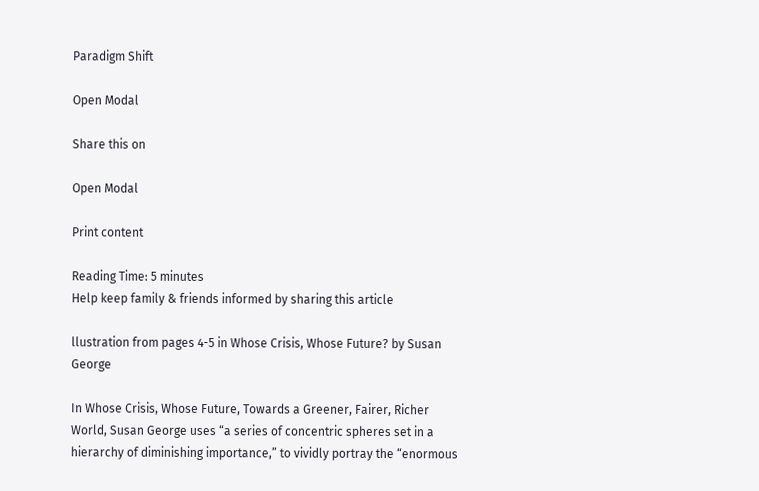Paradigm Shift

Open Modal

Share this on

Open Modal

Print content

Reading Time: 5 minutes
Help keep family & friends informed by sharing this article

llustration from pages 4-5 in Whose Crisis, Whose Future? by Susan George

In Whose Crisis, Whose Future, Towards a Greener, Fairer, Richer World, Susan George uses “a series of concentric spheres set in a hierarchy of diminishing importance,” to vividly portray the “enormous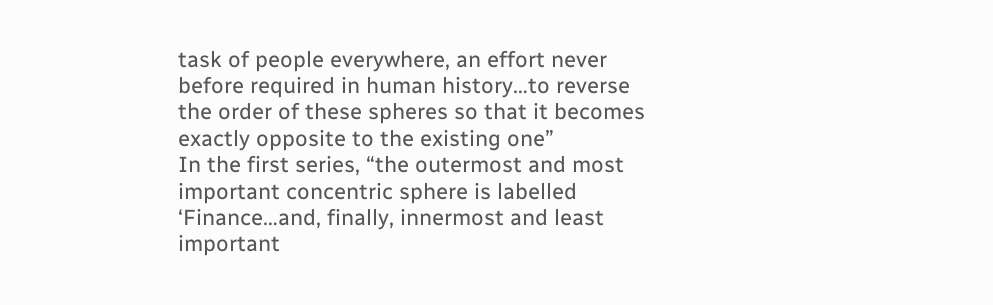task of people everywhere, an effort never before required in human history…to reverse the order of these spheres so that it becomes exactly opposite to the existing one”
In the first series, “the outermost and most important concentric sphere is labelled ‘Finance…and, finally, innermost and least important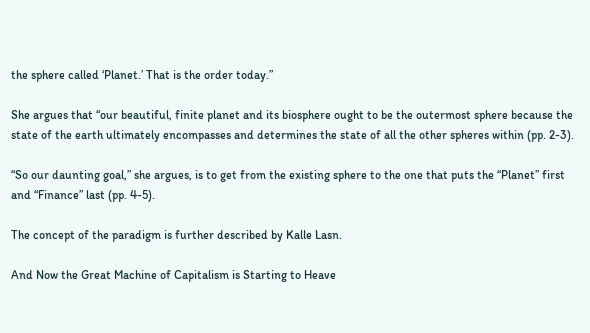the sphere called ‘Planet.’ That is the order today.”

She argues that “our beautiful, finite planet and its biosphere ought to be the outermost sphere because the state of the earth ultimately encompasses and determines the state of all the other spheres within (pp. 2-3).

“So our daunting goal,” she argues, is to get from the existing sphere to the one that puts the “Planet” first and “Finance” last (pp. 4-5).

The concept of the paradigm is further described by Kalle Lasn.

And Now the Great Machine of Capitalism is Starting to Heave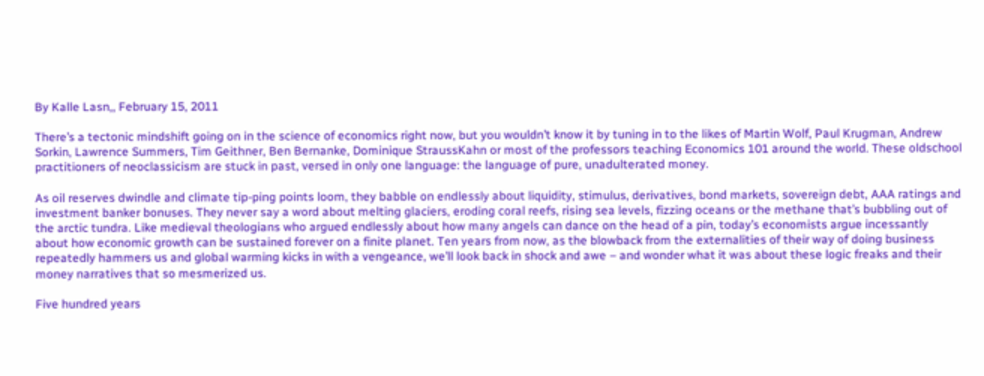By Kalle Lasn,, February 15, 2011

There’s a tectonic mindshift going on in the science of economics right now, but you wouldn’t know it by tuning in to the likes of Martin Wolf, Paul Krugman, Andrew Sorkin, Lawrence Summers, Tim Geithner, Ben Bernanke, Dominique StraussKahn or most of the professors teaching Economics 101 around the world. These oldschool practitioners of neoclassicism are stuck in past, versed in only one language: the language of pure, unadulterated money.

As oil reserves dwindle and climate tip-ping points loom, they babble on endlessly about liquidity, stimulus, derivatives, bond markets, sovereign debt, AAA ratings and investment banker bonuses. They never say a word about melting glaciers, eroding coral reefs, rising sea levels, fizzing oceans or the methane that’s bubbling out of the arctic tundra. Like medieval theologians who argued endlessly about how many angels can dance on the head of a pin, today’s economists argue incessantly about how economic growth can be sustained forever on a finite planet. Ten years from now, as the blowback from the externalities of their way of doing business repeatedly hammers us and global warming kicks in with a vengeance, we’ll look back in shock and awe – and wonder what it was about these logic freaks and their money narratives that so mesmerized us.

Five hundred years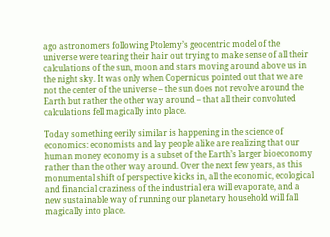ago astronomers following Ptolemy’s geocentric model of the universe were tearing their hair out trying to make sense of all their calculations of the sun, moon and stars moving around above us in the night sky. It was only when Copernicus pointed out that we are not the center of the universe – the sun does not revolve around the Earth but rather the other way around – that all their convoluted calculations fell magically into place.

Today something eerily similar is happening in the science of economics: economists and lay people alike are realizing that our human money economy is a subset of the Earth’s larger bioeconomy rather than the other way around. Over the next few years, as this monumental shift of perspective kicks in, all the economic, ecological and financial craziness of the industrial era will evaporate, and a new sustainable way of running our planetary household will fall magically into place.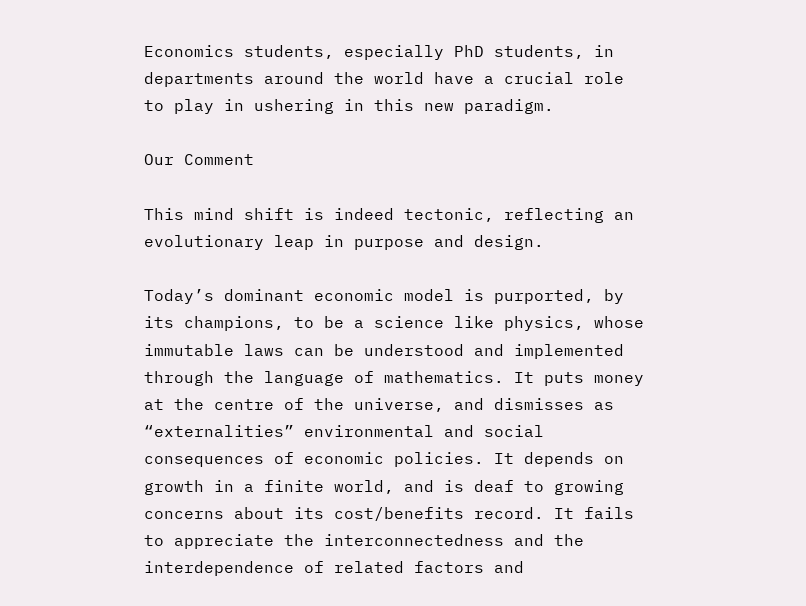Economics students, especially PhD students, in departments around the world have a crucial role to play in ushering in this new paradigm.

Our Comment

This mind shift is indeed tectonic, reflecting an evolutionary leap in purpose and design.

Today’s dominant economic model is purported, by its champions, to be a science like physics, whose immutable laws can be understood and implemented through the language of mathematics. It puts money at the centre of the universe, and dismisses as “externalities” environmental and social consequences of economic policies. It depends on growth in a finite world, and is deaf to growing concerns about its cost/benefits record. It fails to appreciate the interconnectedness and the interdependence of related factors and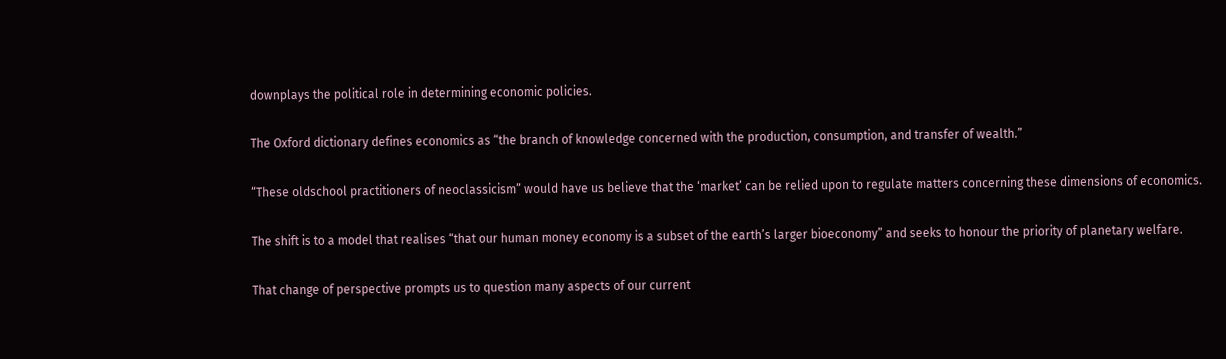downplays the political role in determining economic policies.

The Oxford dictionary defines economics as “the branch of knowledge concerned with the production, consumption, and transfer of wealth.”

“These oldschool practitioners of neoclassicism” would have us believe that the ‘market’ can be relied upon to regulate matters concerning these dimensions of economics.

The shift is to a model that realises “that our human money economy is a subset of the earth’s larger bioeconomy” and seeks to honour the priority of planetary welfare.

That change of perspective prompts us to question many aspects of our current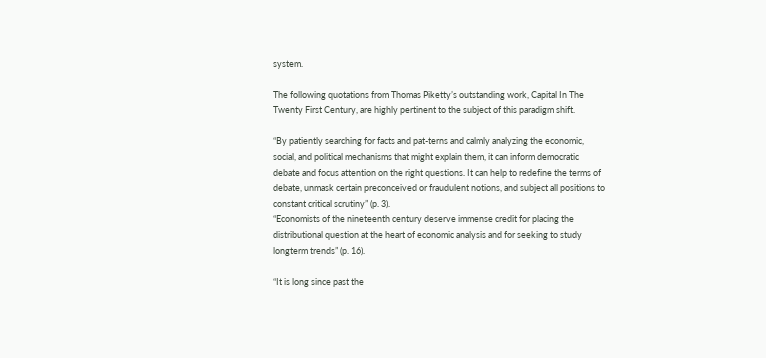system.

The following quotations from Thomas Piketty’s outstanding work, Capital In The Twenty First Century, are highly pertinent to the subject of this paradigm shift.

“By patiently searching for facts and pat-terns and calmly analyzing the economic, social, and political mechanisms that might explain them, it can inform democratic debate and focus attention on the right questions. It can help to redefine the terms of debate, unmask certain preconceived or fraudulent notions, and subject all positions to constant critical scrutiny” (p. 3).
“Economists of the nineteenth century deserve immense credit for placing the distributional question at the heart of economic analysis and for seeking to study longterm trends” (p. 16).

“It is long since past the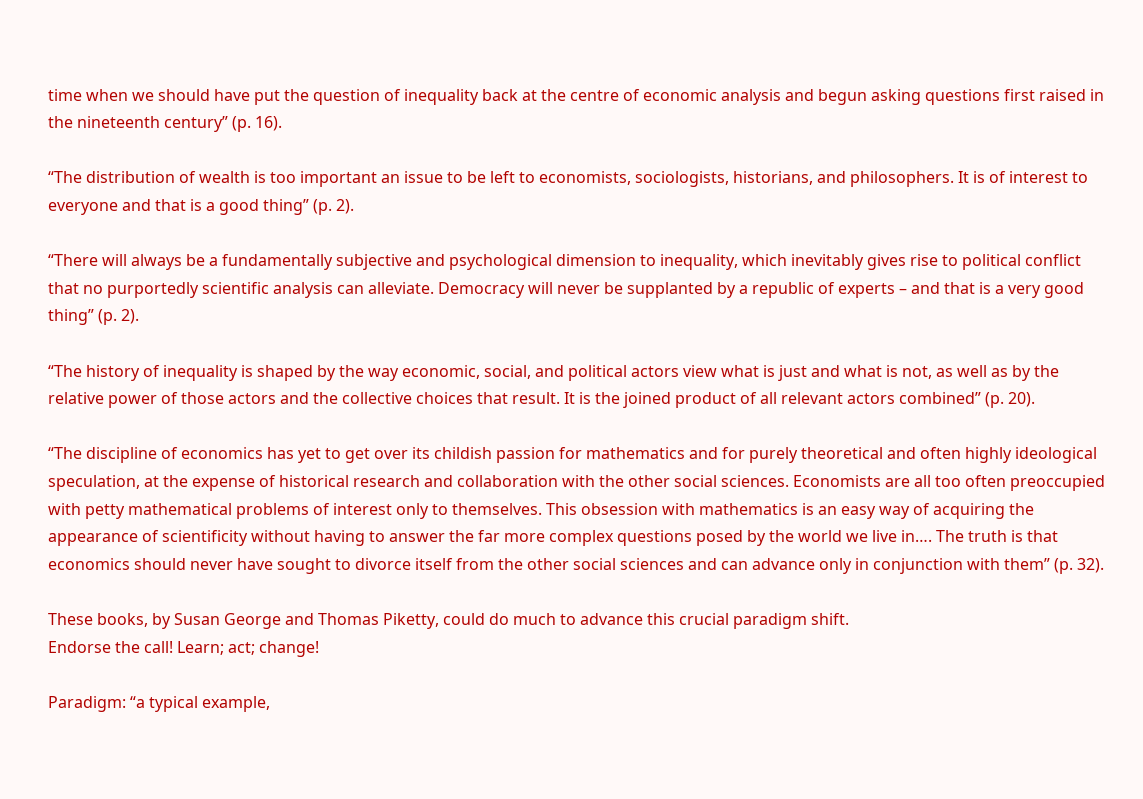time when we should have put the question of inequality back at the centre of economic analysis and begun asking questions first raised in the nineteenth century” (p. 16).

“The distribution of wealth is too important an issue to be left to economists, sociologists, historians, and philosophers. It is of interest to everyone and that is a good thing” (p. 2).

“There will always be a fundamentally subjective and psychological dimension to inequality, which inevitably gives rise to political conflict that no purportedly scientific analysis can alleviate. Democracy will never be supplanted by a republic of experts – and that is a very good thing” (p. 2).

“The history of inequality is shaped by the way economic, social, and political actors view what is just and what is not, as well as by the relative power of those actors and the collective choices that result. It is the joined product of all relevant actors combined” (p. 20).

“The discipline of economics has yet to get over its childish passion for mathematics and for purely theoretical and often highly ideological speculation, at the expense of historical research and collaboration with the other social sciences. Economists are all too often preoccupied with petty mathematical problems of interest only to themselves. This obsession with mathematics is an easy way of acquiring the appearance of scientificity without having to answer the far more complex questions posed by the world we live in…. The truth is that economics should never have sought to divorce itself from the other social sciences and can advance only in conjunction with them” (p. 32).

These books, by Susan George and Thomas Piketty, could do much to advance this crucial paradigm shift.
Endorse the call! Learn; act; change!

Paradigm: “a typical example,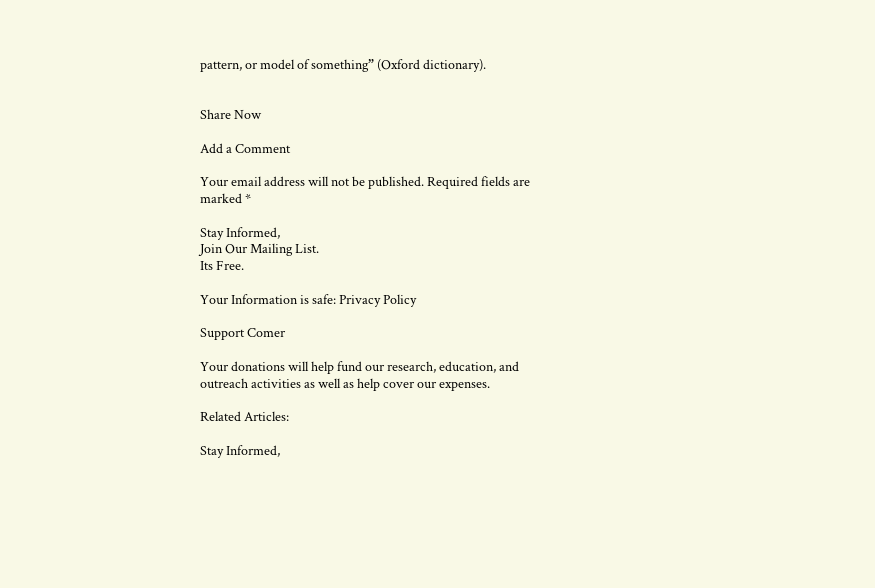pattern, or model of something” (Oxford dictionary).


Share Now

Add a Comment

Your email address will not be published. Required fields are marked *

Stay Informed,
Join Our Mailing List.
Its Free.

Your Information is safe: Privacy Policy

Support Comer

Your donations will help fund our research, education, and outreach activities as well as help cover our expenses.

Related Articles:

Stay Informed,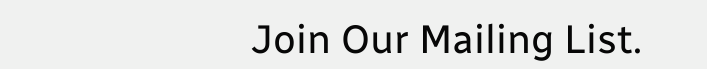Join Our Mailing List.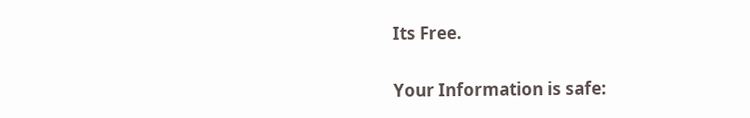Its Free.

Your Information is safe: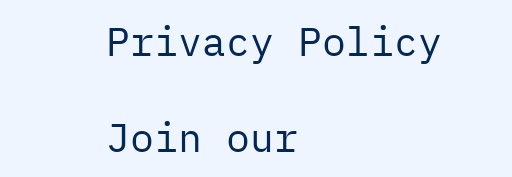Privacy Policy

Join our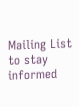Mailing List to stay informed